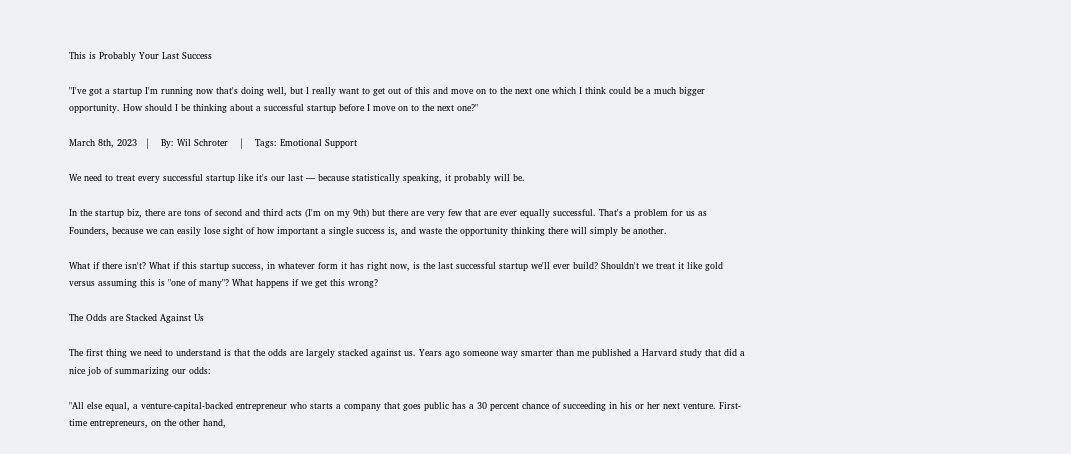This is Probably Your Last Success

"I've got a startup I'm running now that's doing well, but I really want to get out of this and move on to the next one which I think could be a much bigger opportunity. How should I be thinking about a successful startup before I move on to the next one?"

March 8th, 2023   |    By: Wil Schroter    |    Tags: Emotional Support

We need to treat every successful startup like it's our last — because statistically speaking, it probably will be.

In the startup biz, there are tons of second and third acts (I'm on my 9th) but there are very few that are ever equally successful. That's a problem for us as Founders, because we can easily lose sight of how important a single success is, and waste the opportunity thinking there will simply be another.

What if there isn't? What if this startup success, in whatever form it has right now, is the last successful startup we'll ever build? Shouldn't we treat it like gold versus assuming this is "one of many"? What happens if we get this wrong?

The Odds are Stacked Against Us

The first thing we need to understand is that the odds are largely stacked against us. Years ago someone way smarter than me published a Harvard study that did a nice job of summarizing our odds:

"All else equal, a venture-capital-backed entrepreneur who starts a company that goes public has a 30 percent chance of succeeding in his or her next venture. First-time entrepreneurs, on the other hand,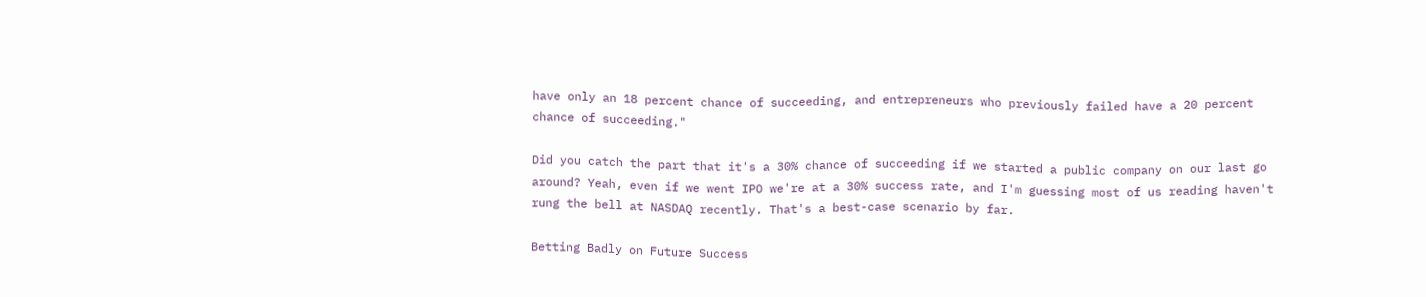have only an 18 percent chance of succeeding, and entrepreneurs who previously failed have a 20 percent chance of succeeding."

Did you catch the part that it's a 30% chance of succeeding if we started a public company on our last go around? Yeah, even if we went IPO we're at a 30% success rate, and I'm guessing most of us reading haven't rung the bell at NASDAQ recently. That's a best-case scenario by far.

Betting Badly on Future Success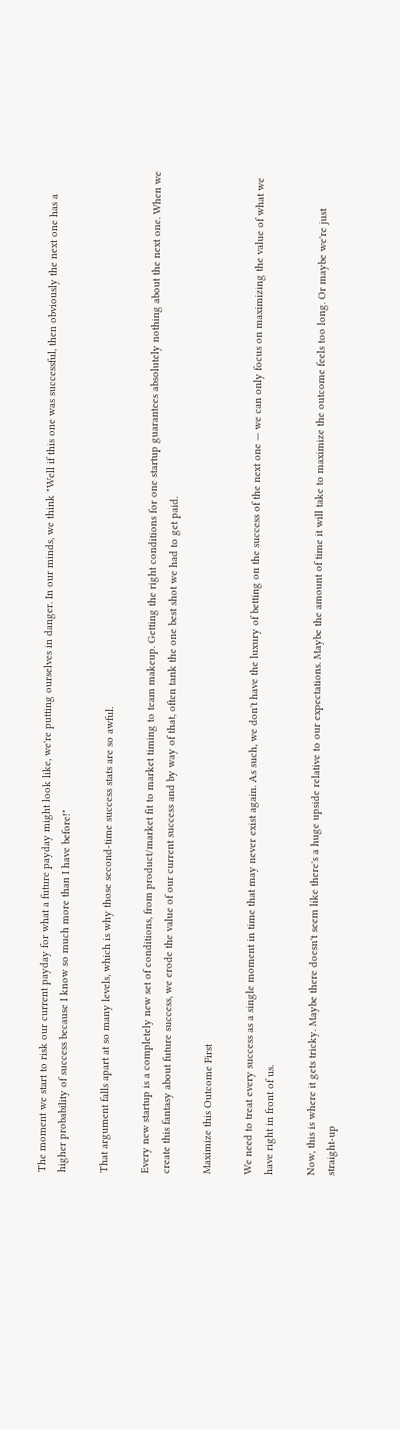The moment we start to risk our current payday for what a future payday might look like, we're putting ourselves in danger. In our minds, we think "Well if this one was successful, then obviously the next one has a higher probability of success because I know so much more than I have before!"

That argument falls apart at so many levels, which is why those second-time success stats are so awful.

Every new startup is a completely new set of conditions, from product/market fit to market timing to team makeup. Getting the right conditions for one startup guarantees absolutely nothing about the next one. When we create this fantasy about future success, we erode the value of our current success and by way of that, often tank the one best shot we had to get paid.

Maximize this Outcome First

We need to treat every success as a single moment in time that may never exist again. As such, we don't have the luxury of betting on the success of the next one — we can only focus on maximizing the value of what we have right in front of us.

Now, this is where it gets tricky. Maybe there doesn't seem like there's a huge upside relative to our expectations. Maybe the amount of time it will take to maximize the outcome feels too long. Or maybe we're just straight-up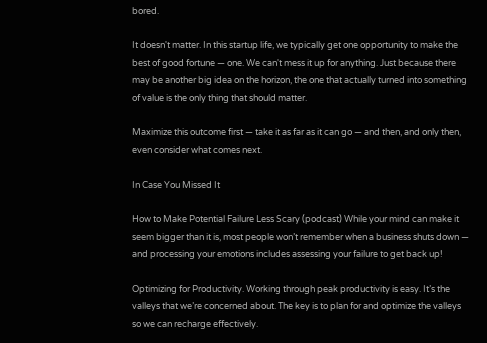bored.

It doesn't matter. In this startup life, we typically get one opportunity to make the best of good fortune — one. We can't mess it up for anything. Just because there may be another big idea on the horizon, the one that actually turned into something of value is the only thing that should matter.

Maximize this outcome first — take it as far as it can go — and then, and only then, even consider what comes next.

In Case You Missed It

How to Make Potential Failure Less Scary (podcast) While your mind can make it seem bigger than it is, most people won’t remember when a business shuts down — and processing your emotions includes assessing your failure to get back up!

Optimizing for Productivity. Working through peak productivity is easy. It’s the valleys that we’re concerned about. The key is to plan for and optimize the valleys so we can recharge effectively.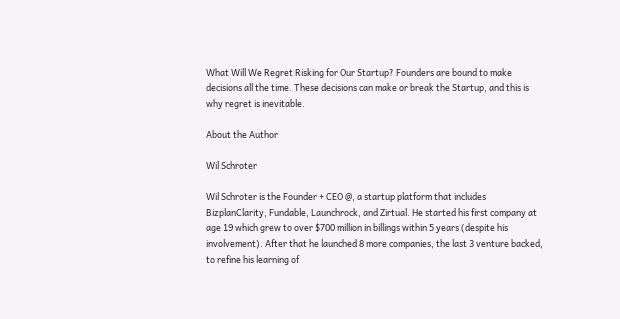What Will We Regret Risking for Our Startup? Founders are bound to make decisions all the time. These decisions can make or break the Startup, and this is why regret is inevitable.

About the Author

Wil Schroter

Wil Schroter is the Founder + CEO @, a startup platform that includes BizplanClarity, Fundable, Launchrock, and Zirtual. He started his first company at age 19 which grew to over $700 million in billings within 5 years (despite his involvement). After that he launched 8 more companies, the last 3 venture backed, to refine his learning of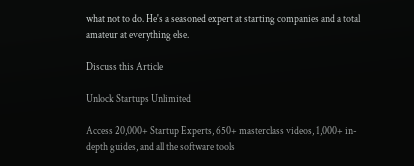what not to do. He's a seasoned expert at starting companies and a total amateur at everything else.

Discuss this Article

Unlock Startups Unlimited

Access 20,000+ Startup Experts, 650+ masterclass videos, 1,000+ in-depth guides, and all the software tools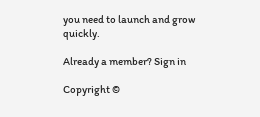you need to launch and grow quickly.

Already a member? Sign in

Copyright ©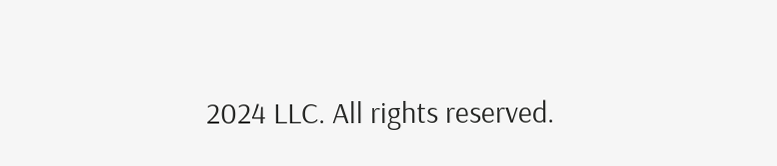2024 LLC. All rights reserved.